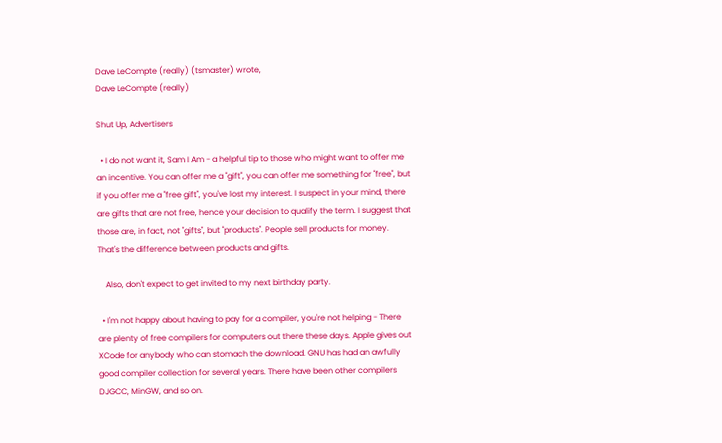Dave LeCompte (really) (tsmaster) wrote,
Dave LeCompte (really)

Shut Up, Advertisers

  • I do not want it, Sam I Am - a helpful tip to those who might want to offer me an incentive. You can offer me a "gift", you can offer me something for "free", but if you offer me a "free gift", you've lost my interest. I suspect in your mind, there are gifts that are not free, hence your decision to qualify the term. I suggest that those are, in fact, not "gifts", but "products". People sell products for money. That's the difference between products and gifts.

    Also, don't expect to get invited to my next birthday party.

  • I'm not happy about having to pay for a compiler, you're not helping - There are plenty of free compilers for computers out there these days. Apple gives out XCode for anybody who can stomach the download. GNU has had an awfully good compiler collection for several years. There have been other compilers DJGCC, MinGW, and so on.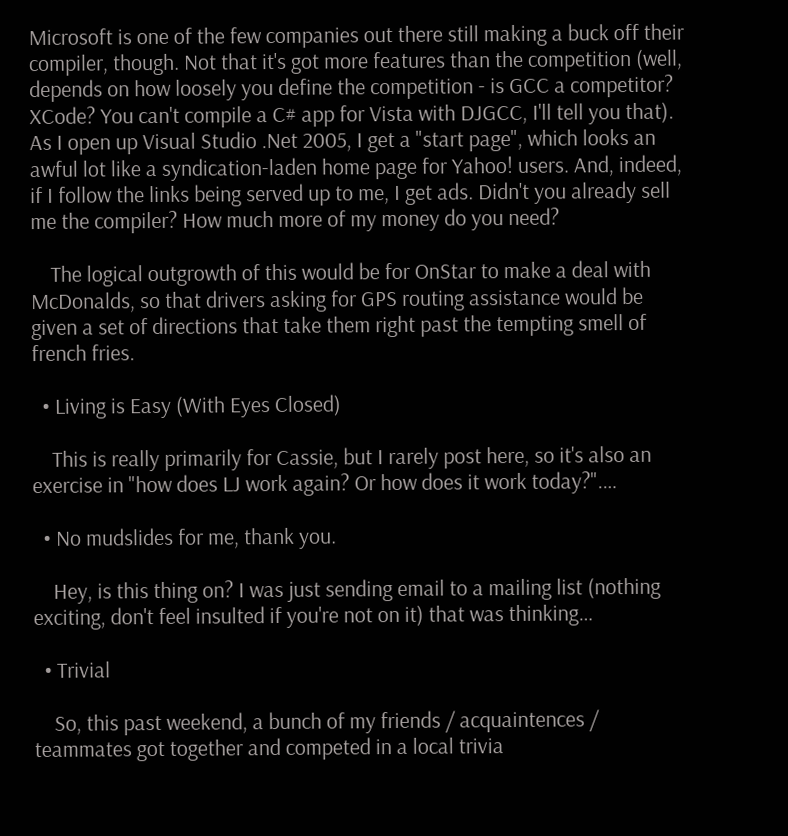Microsoft is one of the few companies out there still making a buck off their compiler, though. Not that it's got more features than the competition (well, depends on how loosely you define the competition - is GCC a competitor? XCode? You can't compile a C# app for Vista with DJGCC, I'll tell you that). As I open up Visual Studio .Net 2005, I get a "start page", which looks an awful lot like a syndication-laden home page for Yahoo! users. And, indeed, if I follow the links being served up to me, I get ads. Didn't you already sell me the compiler? How much more of my money do you need?

    The logical outgrowth of this would be for OnStar to make a deal with McDonalds, so that drivers asking for GPS routing assistance would be given a set of directions that take them right past the tempting smell of french fries.

  • Living is Easy (With Eyes Closed)

    This is really primarily for Cassie, but I rarely post here, so it's also an exercise in "how does LJ work again? Or how does it work today?".…

  • No mudslides for me, thank you.

    Hey, is this thing on? I was just sending email to a mailing list (nothing exciting, don't feel insulted if you're not on it) that was thinking…

  • Trivial

    So, this past weekend, a bunch of my friends / acquaintences / teammates got together and competed in a local trivia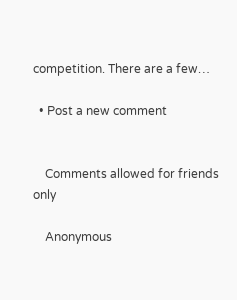competition. There are a few…

  • Post a new comment


    Comments allowed for friends only

    Anonymous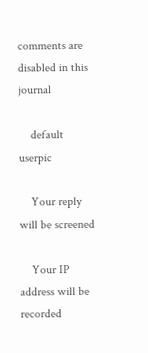comments are disabled in this journal

    default userpic

    Your reply will be screened

    Your IP address will be recorded